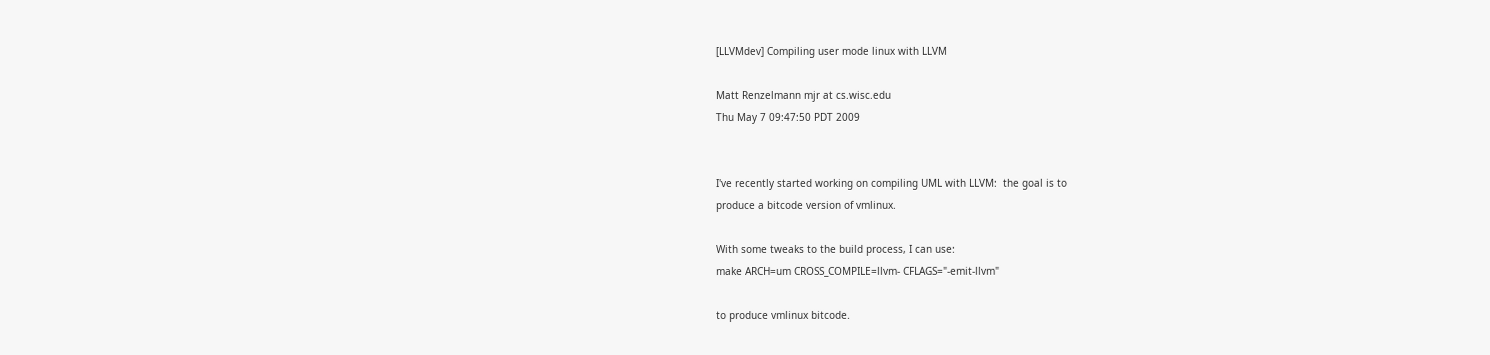[LLVMdev] Compiling user mode linux with LLVM

Matt Renzelmann mjr at cs.wisc.edu
Thu May 7 09:47:50 PDT 2009


I've recently started working on compiling UML with LLVM:  the goal is to
produce a bitcode version of vmlinux.

With some tweaks to the build process, I can use:
make ARCH=um CROSS_COMPILE=llvm- CFLAGS="-emit-llvm"

to produce vmlinux bitcode.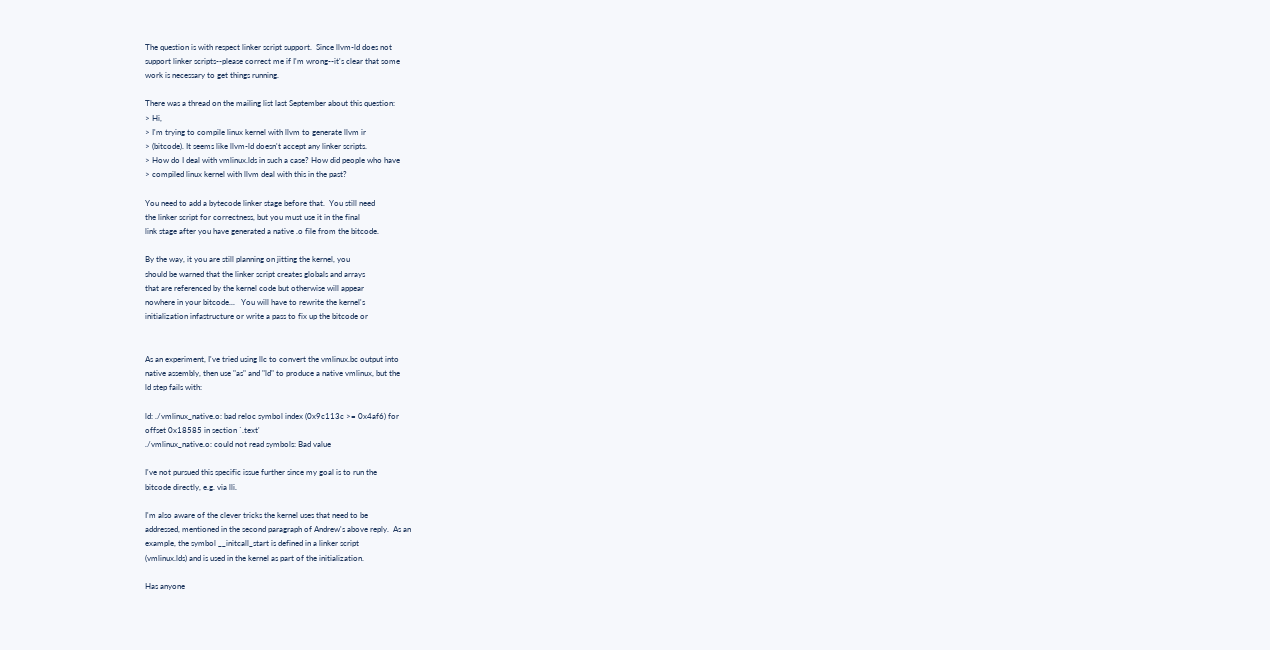The question is with respect linker script support.  Since llvm-ld does not
support linker scripts--please correct me if I'm wrong--it's clear that some
work is necessary to get things running.

There was a thread on the mailing list last September about this question:
> Hi,
> I'm trying to compile linux kernel with llvm to generate llvm ir
> (bitcode). It seems like llvm-ld doesn't accept any linker scripts.
> How do I deal with vmlinux.lds in such a case? How did people who have
> compiled linux kernel with llvm deal with this in the past?

You need to add a bytecode linker stage before that.  You still need
the linker script for correctness, but you must use it in the final
link stage after you have generated a native .o file from the bitcode.

By the way, it you are still planning on jitting the kernel, you
should be warned that the linker script creates globals and arrays
that are referenced by the kernel code but otherwise will appear
nowhere in your bitcode...   You will have to rewrite the kernel's
initialization infastructure or write a pass to fix up the bitcode or


As an experiment, I've tried using llc to convert the vmlinux.bc output into
native assembly, then use "as" and "ld" to produce a native vmlinux, but the
ld step fails with:

ld: ./vmlinux_native.o: bad reloc symbol index (0x9c113c >= 0x4af6) for
offset 0x18585 in section `.text'
./vmlinux_native.o: could not read symbols: Bad value

I've not pursued this specific issue further since my goal is to run the
bitcode directly, e.g. via lli.

I'm also aware of the clever tricks the kernel uses that need to be
addressed, mentioned in the second paragraph of Andrew's above reply.  As an
example, the symbol __initcall_start is defined in a linker script
(vmlinux.lds) and is used in the kernel as part of the initialization.

Has anyone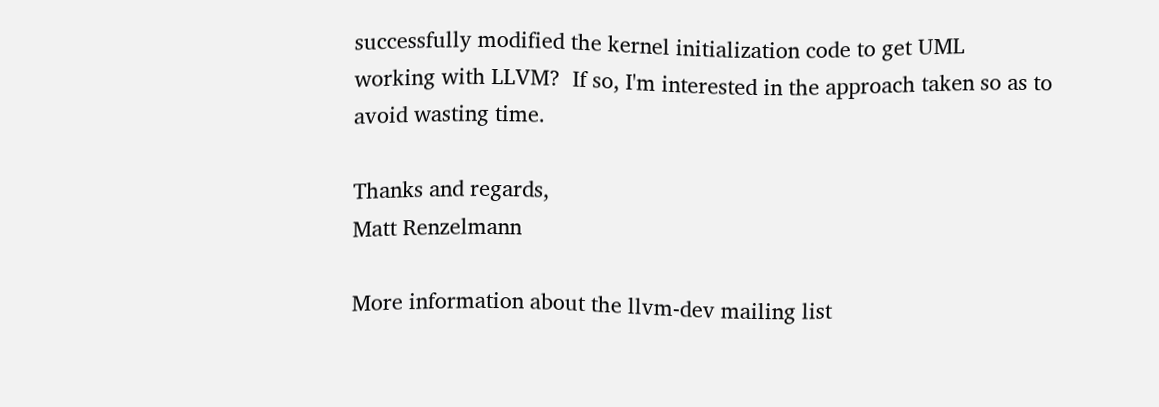successfully modified the kernel initialization code to get UML
working with LLVM?  If so, I'm interested in the approach taken so as to
avoid wasting time.

Thanks and regards,
Matt Renzelmann

More information about the llvm-dev mailing list